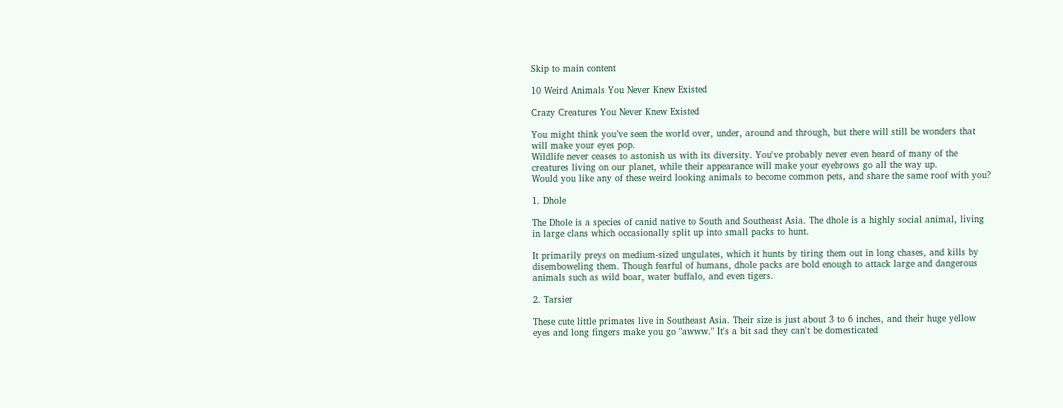Skip to main content

10 Weird Animals You Never Knew Existed

Crazy Creatures You Never Knew Existed

You might think you’ve seen the world over, under, around and through, but there will still be wonders that will make your eyes pop.
Wildlife never ceases to astonish us with its diversity. You've probably never even heard of many of the creatures living on our planet, while their appearance will make your eyebrows go all the way up.
Would you like any of these weird looking animals to become common pets, and share the same roof with you?

1. Dhole

The Dhole is a species of canid native to South and Southeast Asia. The dhole is a highly social animal, living in large clans which occasionally split up into small packs to hunt.

It primarily preys on medium-sized ungulates, which it hunts by tiring them out in long chases, and kills by disemboweling them. Though fearful of humans, dhole packs are bold enough to attack large and dangerous animals such as wild boar, water buffalo, and even tigers.

2. Tarsier

These cute little primates live in Southeast Asia. Their size is just about 3 to 6 inches, and their huge yellow eyes and long fingers make you go "awww." It's a bit sad they can't be domesticated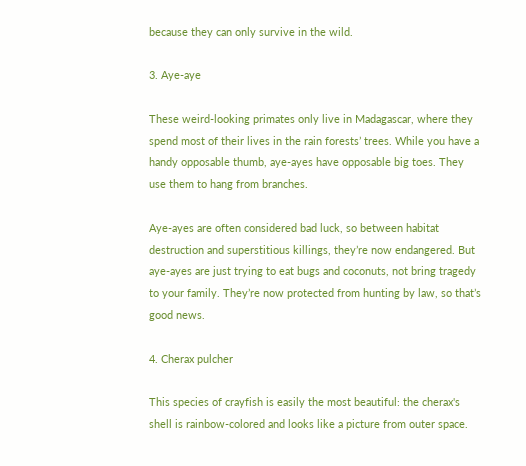because they can only survive in the wild.

3. Aye-aye

These weird-looking primates only live in Madagascar, where they spend most of their lives in the rain forests’ trees. While you have a handy opposable thumb, aye-ayes have opposable big toes. They use them to hang from branches.

Aye-ayes are often considered bad luck, so between habitat destruction and superstitious killings, they’re now endangered. But aye-ayes are just trying to eat bugs and coconuts, not bring tragedy to your family. They’re now protected from hunting by law, so that’s good news.

4. Cherax pulcher

This species of crayfish is easily the most beautiful: the cherax's shell is rainbow-colored and looks like a picture from outer space.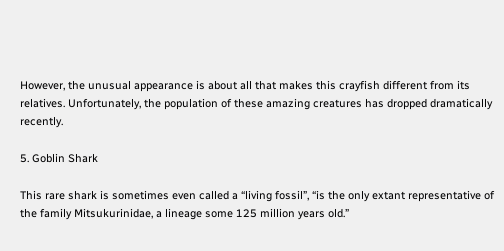However, the unusual appearance is about all that makes this crayfish different from its relatives. Unfortunately, the population of these amazing creatures has dropped dramatically recently.

5. Goblin Shark

This rare shark is sometimes even called a “living fossil”, “is the only extant representative of the family Mitsukurinidae, a lineage some 125 million years old.”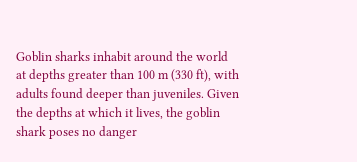Goblin sharks inhabit around the world at depths greater than 100 m (330 ft), with adults found deeper than juveniles. Given the depths at which it lives, the goblin shark poses no danger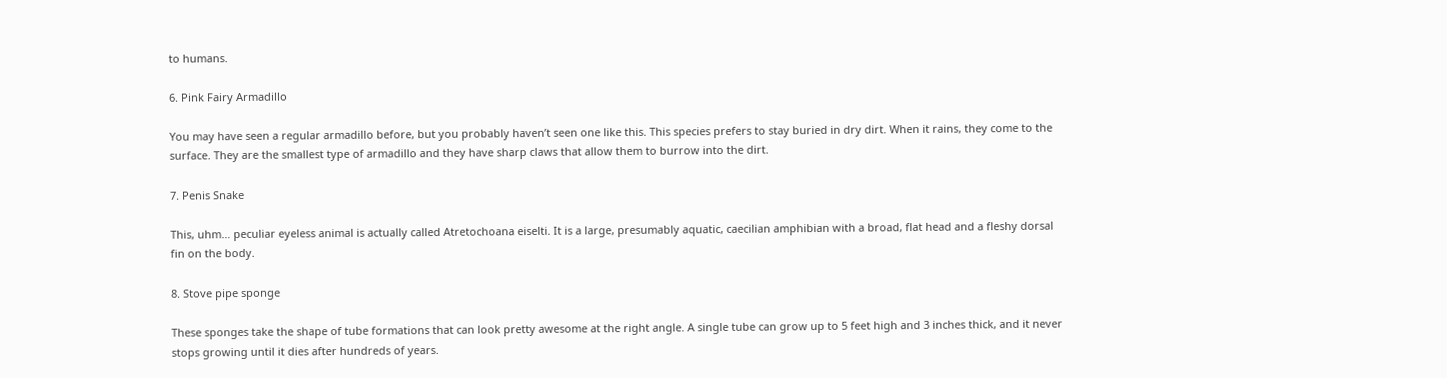to humans.

6. Pink Fairy Armadillo

You may have seen a regular armadillo before, but you probably haven’t seen one like this. This species prefers to stay buried in dry dirt. When it rains, they come to the surface. They are the smallest type of armadillo and they have sharp claws that allow them to burrow into the dirt.

7. Penis Snake

This, uhm… peculiar eyeless animal is actually called Atretochoana eiselti. It is a large, presumably aquatic, caecilian amphibian with a broad, flat head and a fleshy dorsal fin on the body.

8. Stove pipe sponge

These sponges take the shape of tube formations that can look pretty awesome at the right angle. A single tube can grow up to 5 feet high and 3 inches thick, and it never stops growing until it dies after hundreds of years.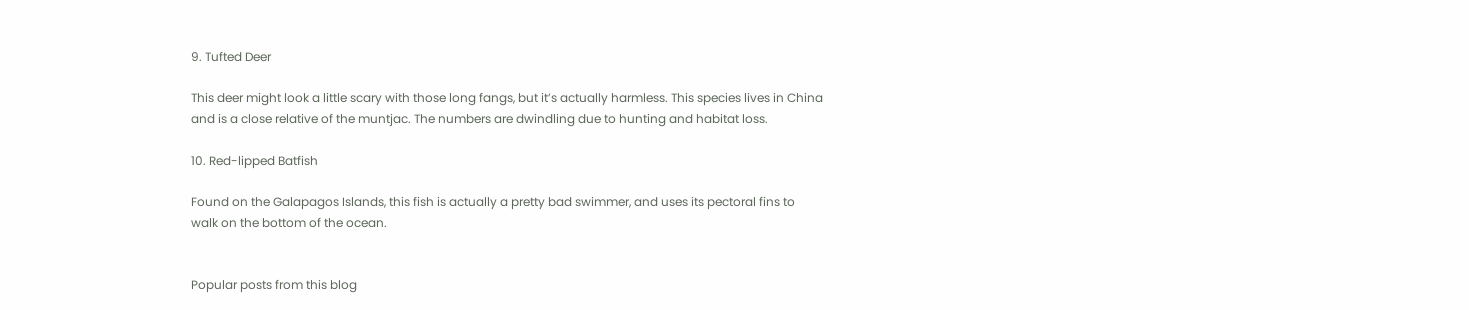9. Tufted Deer

This deer might look a little scary with those long fangs, but it’s actually harmless. This species lives in China and is a close relative of the muntjac. The numbers are dwindling due to hunting and habitat loss.

10. Red-lipped Batfish

Found on the Galapagos Islands, this fish is actually a pretty bad swimmer, and uses its pectoral fins to walk on the bottom of the ocean.


Popular posts from this blog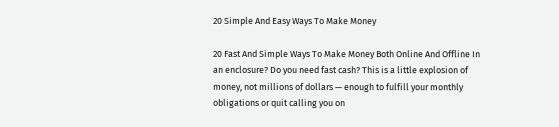20 Simple And Easy Ways To Make Money

20 Fast And Simple Ways To Make Money Both Online And Offline In an enclosure? Do you need fast cash? This is a little explosion of money, not millions of dollars — enough to fulfill your monthly obligations or quit calling you on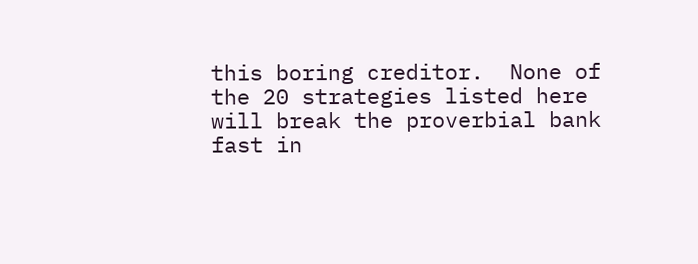this boring creditor.  None of the 20 strategies listed here will break the proverbial bank fast in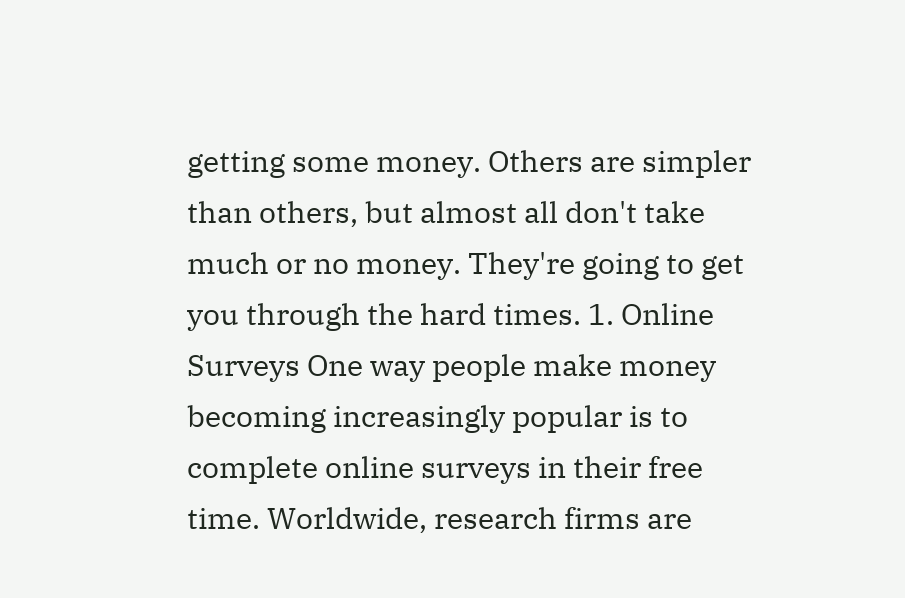getting some money. Others are simpler than others, but almost all don't take much or no money. They're going to get you through the hard times. 1. Online Surveys One way people make money becoming increasingly popular is to complete online surveys in their free time. Worldwide, research firms are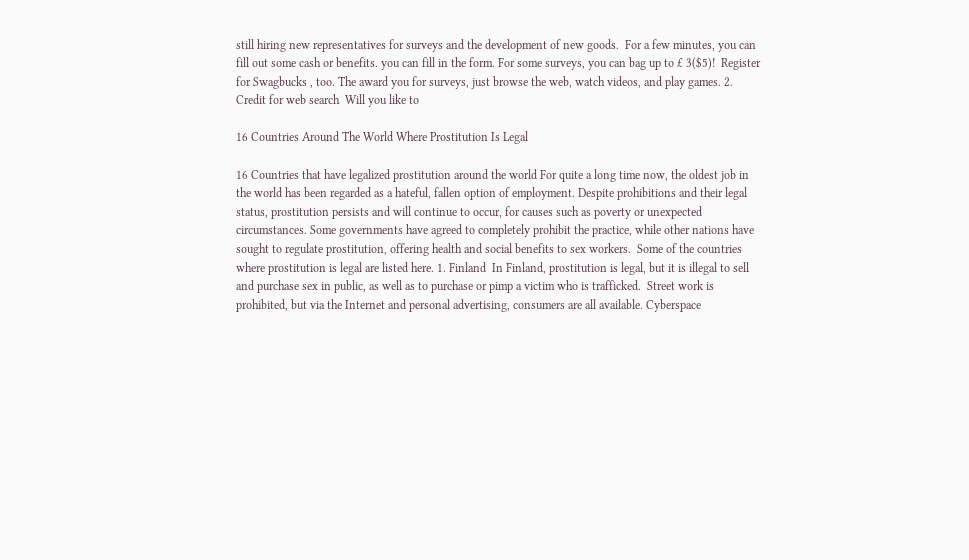still hiring new representatives for surveys and the development of new goods.  For a few minutes, you can fill out some cash or benefits. you can fill in the form. For some surveys, you can bag up to £ 3($5)!  Register for Swagbucks , too. The award you for surveys, just browse the web, watch videos, and play games. 2. Credit for web search  Will you like to

16 Countries Around The World Where Prostitution Is Legal

16 Countries that have legalized prostitution around the world For quite a long time now, the oldest job in the world has been regarded as a hateful, fallen option of employment. Despite prohibitions and their legal status, prostitution persists and will continue to occur, for causes such as poverty or unexpected circumstances. Some governments have agreed to completely prohibit the practice, while other nations have sought to regulate prostitution, offering health and social benefits to sex workers.  Some of the countries where prostitution is legal are listed here. 1. Finland  In Finland, prostitution is legal, but it is illegal to sell and purchase sex in public, as well as to purchase or pimp a victim who is trafficked.  Street work is prohibited, but via the Internet and personal advertising, consumers are all available. Cyberspace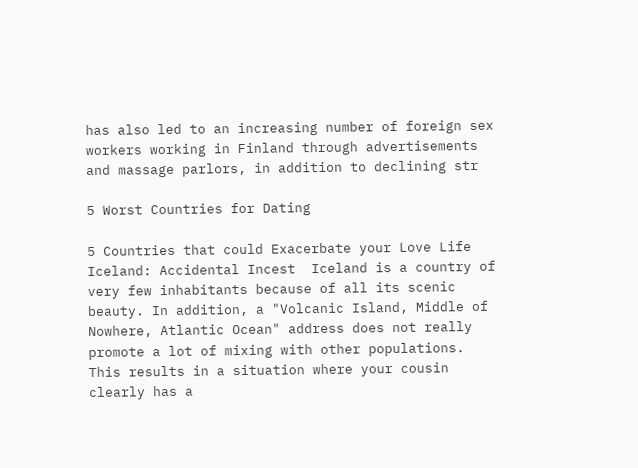has also led to an increasing number of foreign sex workers working in Finland through advertisements and massage parlors, in addition to declining str

5 Worst Countries for Dating

5 Countries that could Exacerbate your Love Life Iceland: Accidental Incest  Iceland is a country of very few inhabitants because of all its scenic beauty. In addition, a "Volcanic Island, Middle of Nowhere, Atlantic Ocean" address does not really promote a lot of mixing with other populations.  This results in a situation where your cousin clearly has a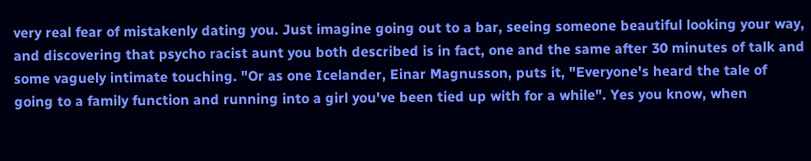very real fear of mistakenly dating you. Just imagine going out to a bar, seeing someone beautiful looking your way, and discovering that psycho racist aunt you both described is in fact, one and the same after 30 minutes of talk and some vaguely intimate touching. "Or as one Icelander, Einar Magnusson, puts it, "Everyone's heard the tale of going to a family function and running into a girl you've been tied up with for a while". Yes you know, when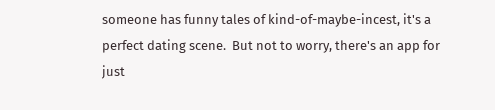someone has funny tales of kind-of-maybe-incest, it's a perfect dating scene.  But not to worry, there's an app for just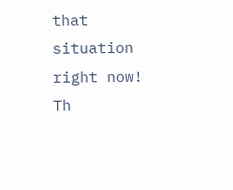that situation right now! Th